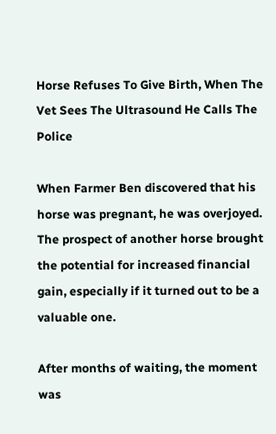Horse Refuses To Give Birth, When The Vet Sees The Ultrasound He Calls The Police

When Farmer Ben discovered that his horse was pregnant, he was overjoyed. The prospect of another horse brought the potential for increased financial gain, especially if it turned out to be a valuable one.

After months of waiting, the moment was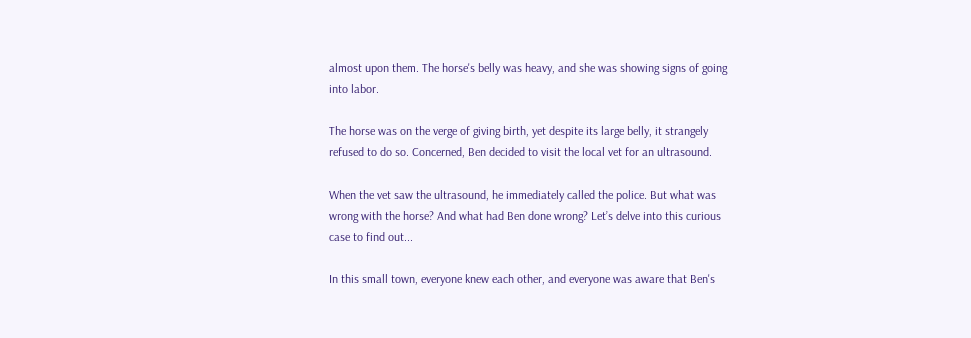almost upon them. The horse's belly was heavy, and she was showing signs of going into labor.

The horse was on the verge of giving birth, yet despite its large belly, it strangely refused to do so. Concerned, Ben decided to visit the local vet for an ultrasound.

When the vet saw the ultrasound, he immediately called the police. But what was wrong with the horse? And what had Ben done wrong? Let’s delve into this curious case to find out...

In this small town, everyone knew each other, and everyone was aware that Ben's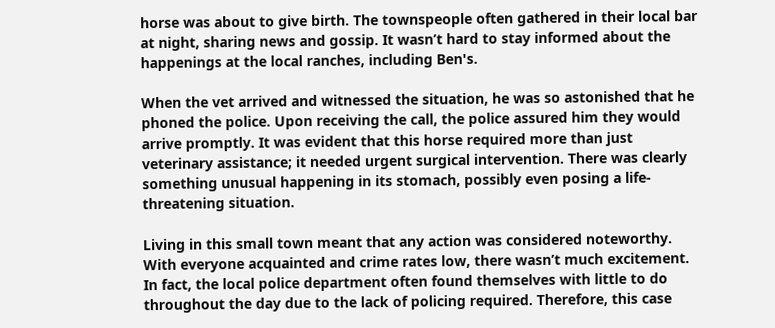horse was about to give birth. The townspeople often gathered in their local bar at night, sharing news and gossip. It wasn’t hard to stay informed about the happenings at the local ranches, including Ben's.

When the vet arrived and witnessed the situation, he was so astonished that he phoned the police. Upon receiving the call, the police assured him they would arrive promptly. It was evident that this horse required more than just veterinary assistance; it needed urgent surgical intervention. There was clearly something unusual happening in its stomach, possibly even posing a life-threatening situation.

Living in this small town meant that any action was considered noteworthy. With everyone acquainted and crime rates low, there wasn’t much excitement. In fact, the local police department often found themselves with little to do throughout the day due to the lack of policing required. Therefore, this case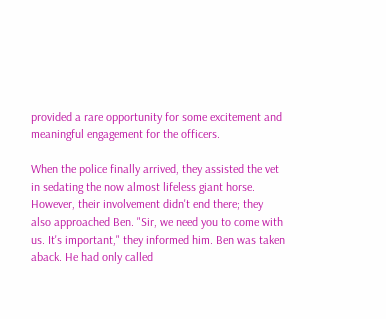provided a rare opportunity for some excitement and meaningful engagement for the officers.

When the police finally arrived, they assisted the vet in sedating the now almost lifeless giant horse. However, their involvement didn't end there; they also approached Ben. "Sir, we need you to come with us. It's important," they informed him. Ben was taken aback. He had only called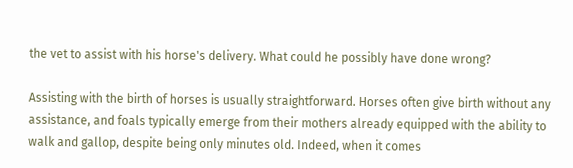the vet to assist with his horse's delivery. What could he possibly have done wrong?

Assisting with the birth of horses is usually straightforward. Horses often give birth without any assistance, and foals typically emerge from their mothers already equipped with the ability to walk and gallop, despite being only minutes old. Indeed, when it comes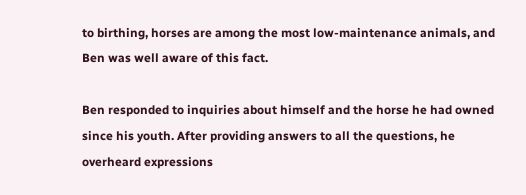to birthing, horses are among the most low-maintenance animals, and Ben was well aware of this fact.

Ben responded to inquiries about himself and the horse he had owned since his youth. After providing answers to all the questions, he overheard expressions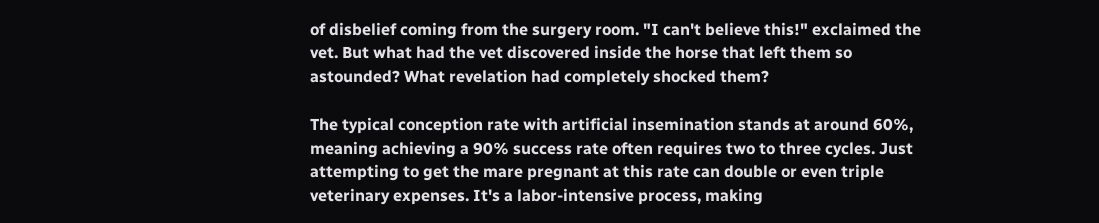of disbelief coming from the surgery room. "I can't believe this!" exclaimed the vet. But what had the vet discovered inside the horse that left them so astounded? What revelation had completely shocked them?

The typical conception rate with artificial insemination stands at around 60%, meaning achieving a 90% success rate often requires two to three cycles. Just attempting to get the mare pregnant at this rate can double or even triple veterinary expenses. It's a labor-intensive process, making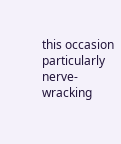this occasion particularly nerve-wracking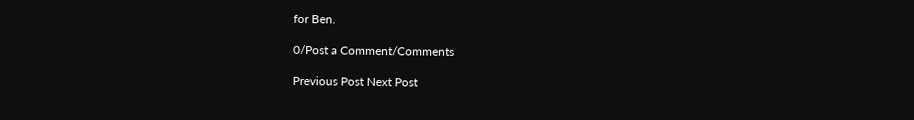for Ben.

0/Post a Comment/Comments

Previous Post Next Post